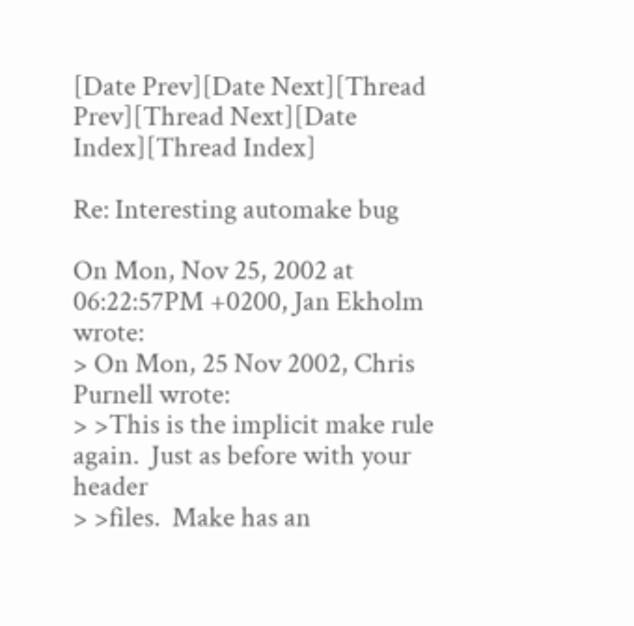[Date Prev][Date Next][Thread Prev][Thread Next][Date Index][Thread Index]

Re: Interesting automake bug

On Mon, Nov 25, 2002 at 06:22:57PM +0200, Jan Ekholm wrote:
> On Mon, 25 Nov 2002, Chris Purnell wrote:
> >This is the implicit make rule again.  Just as before with your header
> >files.  Make has an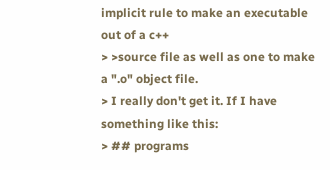implicit rule to make an executable out of a c++
> >source file as well as one to make a ".o" object file.
> I really don't get it. If I have something like this:
> ## programs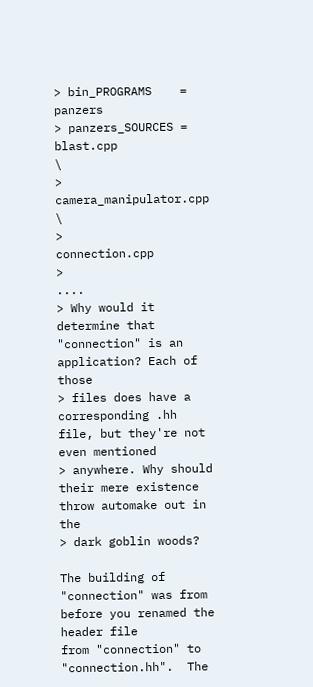> bin_PROGRAMS    = panzers
> panzers_SOURCES = blast.cpp                 \
>                   camera_manipulator.cpp    \
>                   connection.cpp
>                   ....
> Why would it determine that "connection" is an application? Each of those
> files does have a corresponding .hh file, but they're not even mentioned
> anywhere. Why should their mere existence throw automake out in the
> dark goblin woods?

The building of "connection" was from before you renamed the header file
from "connection" to "connection.hh".  The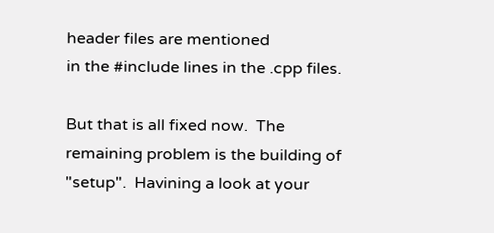header files are mentioned
in the #include lines in the .cpp files.

But that is all fixed now.  The remaining problem is the building of
"setup".  Havining a look at your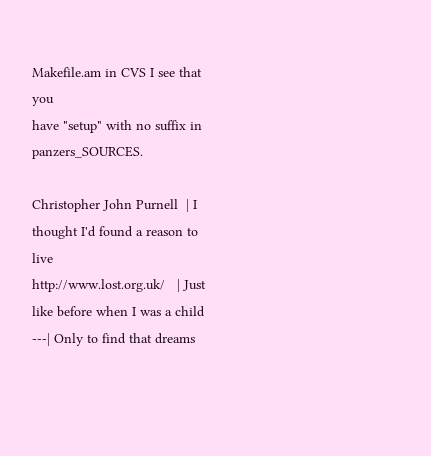Makefile.am in CVS I see that you
have "setup" with no suffix in panzers_SOURCES.

Christopher John Purnell  | I thought I'd found a reason to live
http://www.lost.org.uk/   | Just like before when I was a child
---| Only to find that dreams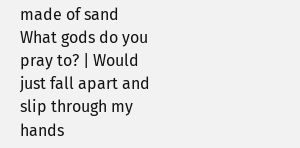made of sand
What gods do you pray to? | Would just fall apart and slip through my hands